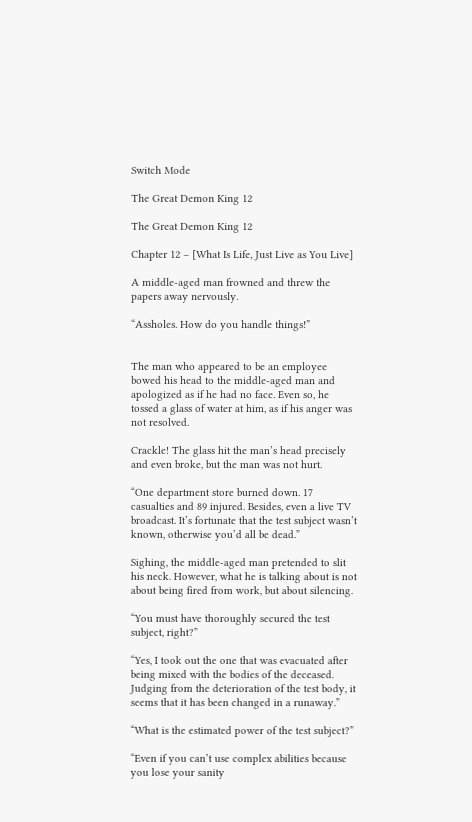Switch Mode

The Great Demon King 12

The Great Demon King 12

Chapter 12 – [What Is Life, Just Live as You Live]

A middle-aged man frowned and threw the papers away nervously.

“Assholes. How do you handle things!”


The man who appeared to be an employee bowed his head to the middle-aged man and apologized as if he had no face. Even so, he tossed a glass of water at him, as if his anger was not resolved.

Crackle! The glass hit the man’s head precisely and even broke, but the man was not hurt.

“One department store burned down. 17 casualties and 89 injured. Besides, even a live TV broadcast. It’s fortunate that the test subject wasn’t known, otherwise you’d all be dead.”

Sighing, the middle-aged man pretended to slit his neck. However, what he is talking about is not about being fired from work, but about silencing.

“You must have thoroughly secured the test subject, right?”

“Yes, I took out the one that was evacuated after being mixed with the bodies of the deceased. Judging from the deterioration of the test body, it seems that it has been changed in a runaway.”

“What is the estimated power of the test subject?”

“Even if you can’t use complex abilities because you lose your sanity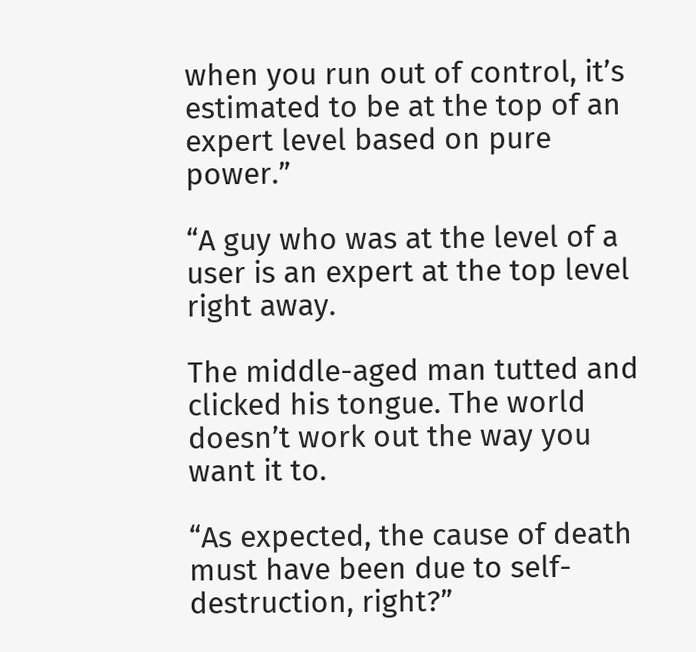when you run out of control, it’s estimated to be at the top of an expert level based on pure power.”

“A guy who was at the level of a user is an expert at the top level right away.

The middle-aged man tutted and clicked his tongue. The world doesn’t work out the way you want it to.

“As expected, the cause of death must have been due to self-destruction, right?”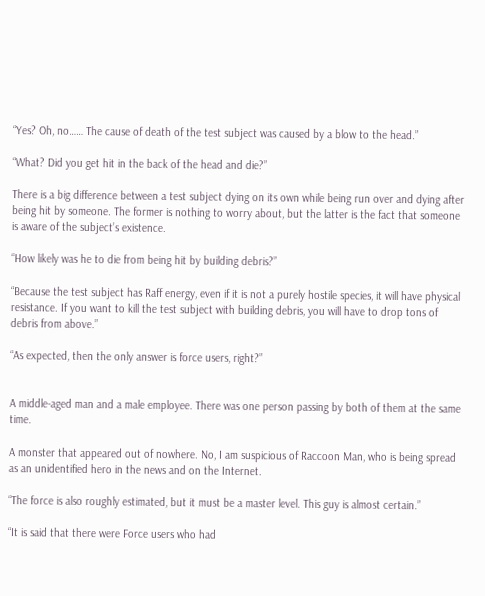“Yes? Oh, no…… The cause of death of the test subject was caused by a blow to the head.”

“What? Did you get hit in the back of the head and die?”

There is a big difference between a test subject dying on its own while being run over and dying after being hit by someone. The former is nothing to worry about, but the latter is the fact that someone is aware of the subject’s existence.

“How likely was he to die from being hit by building debris?”

“Because the test subject has Raff energy, even if it is not a purely hostile species, it will have physical resistance. If you want to kill the test subject with building debris, you will have to drop tons of debris from above.”

“As expected, then the only answer is force users, right?”


A middle-aged man and a male employee. There was one person passing by both of them at the same time.

A monster that appeared out of nowhere. No, I am suspicious of Raccoon Man, who is being spread as an unidentified hero in the news and on the Internet.

“The force is also roughly estimated, but it must be a master level. This guy is almost certain.”

“It is said that there were Force users who had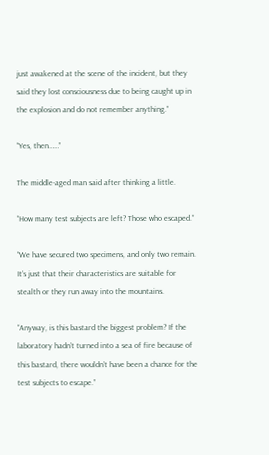just awakened at the scene of the incident, but they said they lost consciousness due to being caught up in the explosion and do not remember anything.”

“Yes, then……”

The middle-aged man said after thinking a little.

“How many test subjects are left? Those who escaped.”

“We have secured two specimens, and only two remain. It’s just that their characteristics are suitable for stealth or they run away into the mountains.

“Anyway, is this bastard the biggest problem? If the laboratory hadn’t turned into a sea of fire because of this bastard, there wouldn’t have been a chance for the test subjects to escape.”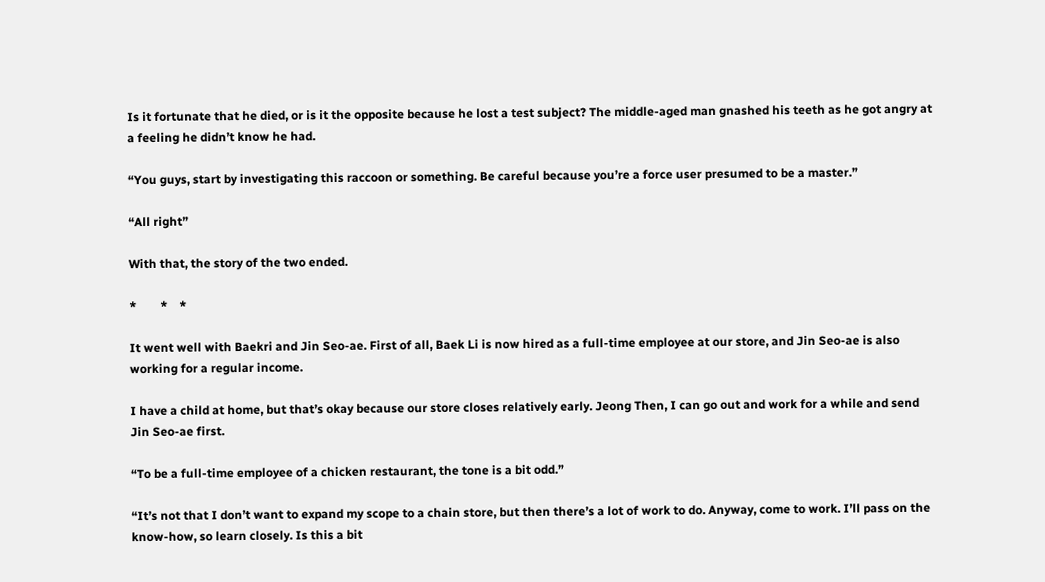Is it fortunate that he died, or is it the opposite because he lost a test subject? The middle-aged man gnashed his teeth as he got angry at a feeling he didn’t know he had.

“You guys, start by investigating this raccoon or something. Be careful because you’re a force user presumed to be a master.”

“All right”

With that, the story of the two ended.

*        *    *

It went well with Baekri and Jin Seo-ae. First of all, Baek Li is now hired as a full-time employee at our store, and Jin Seo-ae is also working for a regular income.

I have a child at home, but that’s okay because our store closes relatively early. Jeong Then, I can go out and work for a while and send Jin Seo-ae first.

“To be a full-time employee of a chicken restaurant, the tone is a bit odd.”

“It’s not that I don’t want to expand my scope to a chain store, but then there’s a lot of work to do. Anyway, come to work. I’ll pass on the know-how, so learn closely. Is this a bit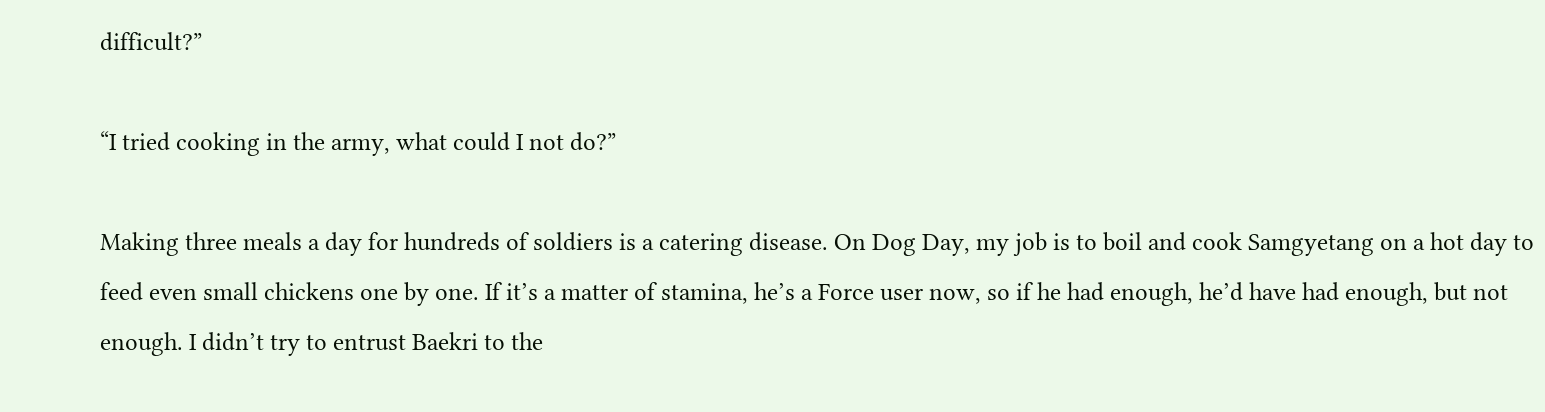difficult?”

“I tried cooking in the army, what could I not do?”

Making three meals a day for hundreds of soldiers is a catering disease. On Dog Day, my job is to boil and cook Samgyetang on a hot day to feed even small chickens one by one. If it’s a matter of stamina, he’s a Force user now, so if he had enough, he’d have had enough, but not enough. I didn’t try to entrust Baekri to the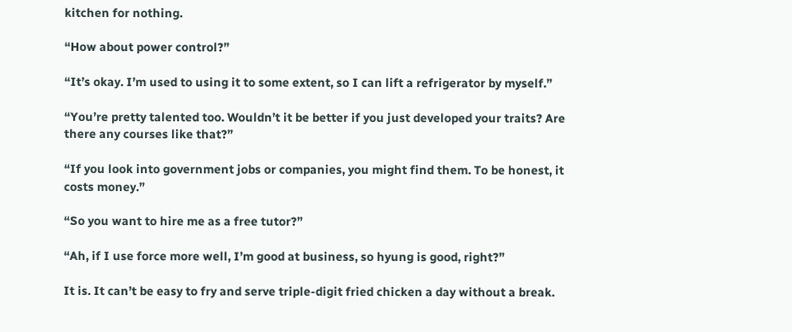kitchen for nothing.

“How about power control?”

“It’s okay. I’m used to using it to some extent, so I can lift a refrigerator by myself.”

“You’re pretty talented too. Wouldn’t it be better if you just developed your traits? Are there any courses like that?”

“If you look into government jobs or companies, you might find them. To be honest, it costs money.”

“So you want to hire me as a free tutor?”

“Ah, if I use force more well, I’m good at business, so hyung is good, right?”

It is. It can’t be easy to fry and serve triple-digit fried chicken a day without a break.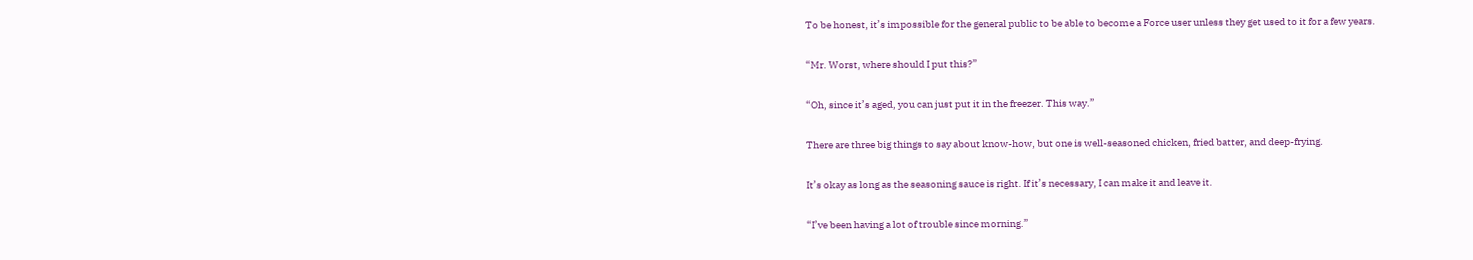To be honest, it’s impossible for the general public to be able to become a Force user unless they get used to it for a few years.

“Mr. Worst, where should I put this?”

“Oh, since it’s aged, you can just put it in the freezer. This way.”

There are three big things to say about know-how, but one is well-seasoned chicken, fried batter, and deep-frying.

It’s okay as long as the seasoning sauce is right. If it’s necessary, I can make it and leave it.

“I’ve been having a lot of trouble since morning.”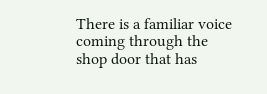There is a familiar voice coming through the shop door that has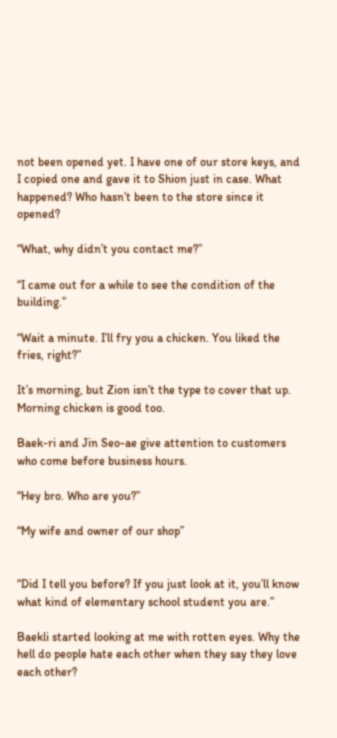not been opened yet. I have one of our store keys, and I copied one and gave it to Shion just in case. What happened? Who hasn’t been to the store since it opened?

“What, why didn’t you contact me?”

“I came out for a while to see the condition of the building.”

“Wait a minute. I’ll fry you a chicken. You liked the fries, right?”

It’s morning, but Zion isn’t the type to cover that up. Morning chicken is good too.

Baek-ri and Jin Seo-ae give attention to customers who come before business hours.

“Hey bro. Who are you?”

“My wife and owner of our shop”


“Did I tell you before? If you just look at it, you’ll know what kind of elementary school student you are.”

Baekli started looking at me with rotten eyes. Why the hell do people hate each other when they say they love each other?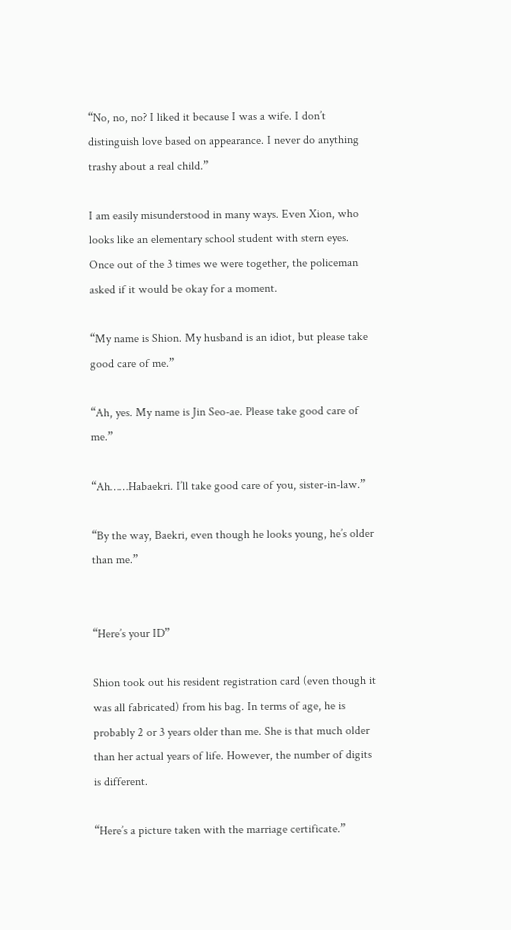“No, no, no? I liked it because I was a wife. I don’t distinguish love based on appearance. I never do anything trashy about a real child.”

I am easily misunderstood in many ways. Even Xion, who looks like an elementary school student with stern eyes. Once out of the 3 times we were together, the policeman asked if it would be okay for a moment.

“My name is Shion. My husband is an idiot, but please take good care of me.”

“Ah, yes. My name is Jin Seo-ae. Please take good care of me.”

“Ah……Habaekri. I’ll take good care of you, sister-in-law.”

“By the way, Baekri, even though he looks young, he’s older than me.”


“Here’s your ID”

Shion took out his resident registration card (even though it was all fabricated) from his bag. In terms of age, he is probably 2 or 3 years older than me. She is that much older than her actual years of life. However, the number of digits is different.

“Here’s a picture taken with the marriage certificate.”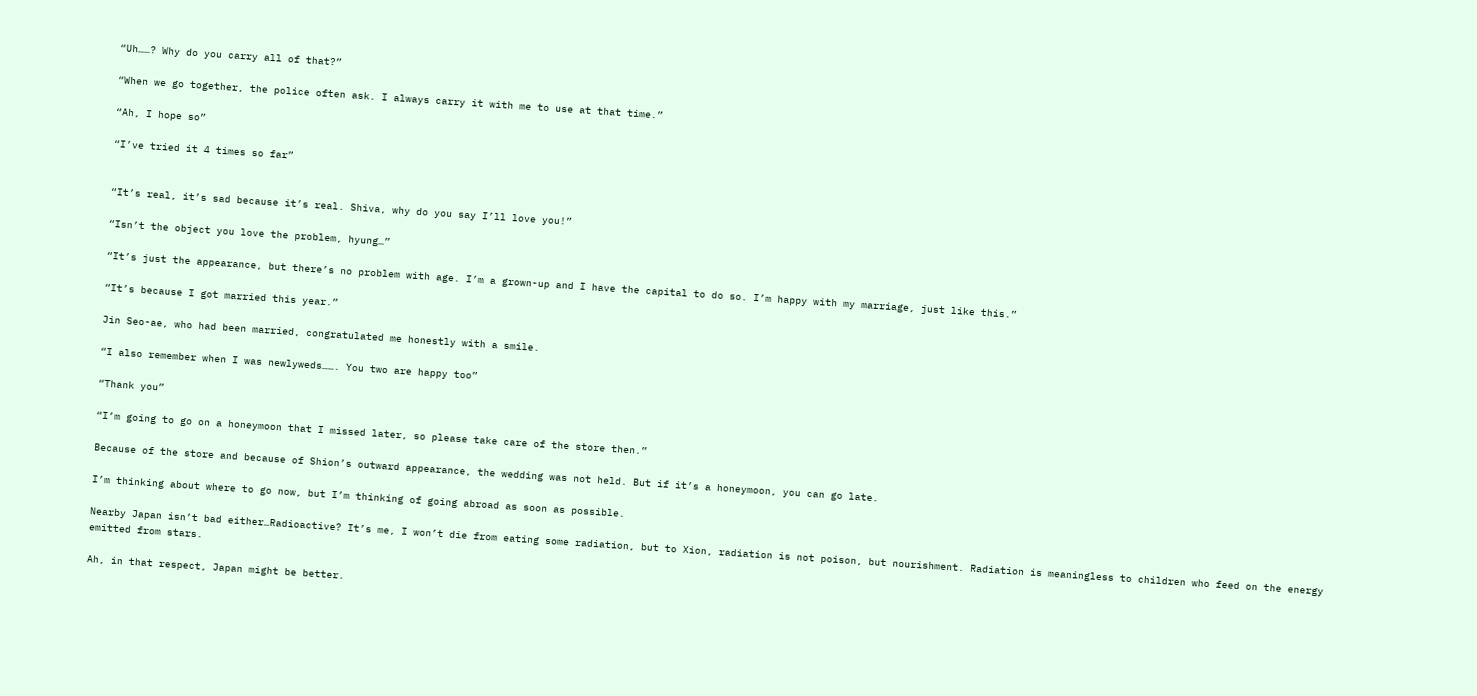“Uh……? Why do you carry all of that?”

“When we go together, the police often ask. I always carry it with me to use at that time.”

“Ah, I hope so”

“I’ve tried it 4 times so far”


“It’s real, it’s sad because it’s real. Shiva, why do you say I’ll love you!”

“Isn’t the object you love the problem, hyung…”

“It’s just the appearance, but there’s no problem with age. I’m a grown-up and I have the capital to do so. I’m happy with my marriage, just like this.”

“It’s because I got married this year.”

Jin Seo-ae, who had been married, congratulated me honestly with a smile.

“I also remember when I was newlyweds……. You two are happy too”

“Thank you”

“I’m going to go on a honeymoon that I missed later, so please take care of the store then.”

Because of the store and because of Shion’s outward appearance, the wedding was not held. But if it’s a honeymoon, you can go late.

I’m thinking about where to go now, but I’m thinking of going abroad as soon as possible.

Nearby Japan isn’t bad either…Radioactive? It’s me, I won’t die from eating some radiation, but to Xion, radiation is not poison, but nourishment. Radiation is meaningless to children who feed on the energy emitted from stars.

Ah, in that respect, Japan might be better.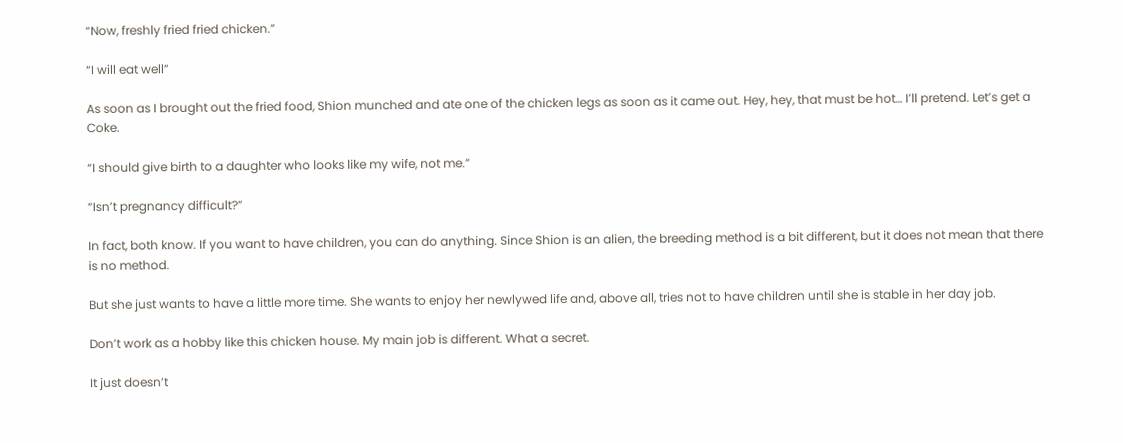“Now, freshly fried fried chicken.”

“I will eat well”

As soon as I brought out the fried food, Shion munched and ate one of the chicken legs as soon as it came out. Hey, hey, that must be hot… I’ll pretend. Let’s get a Coke.

“I should give birth to a daughter who looks like my wife, not me.”

“Isn’t pregnancy difficult?”

In fact, both know. If you want to have children, you can do anything. Since Shion is an alien, the breeding method is a bit different, but it does not mean that there is no method.

But she just wants to have a little more time. She wants to enjoy her newlywed life and, above all, tries not to have children until she is stable in her day job.

Don’t work as a hobby like this chicken house. My main job is different. What a secret.

It just doesn’t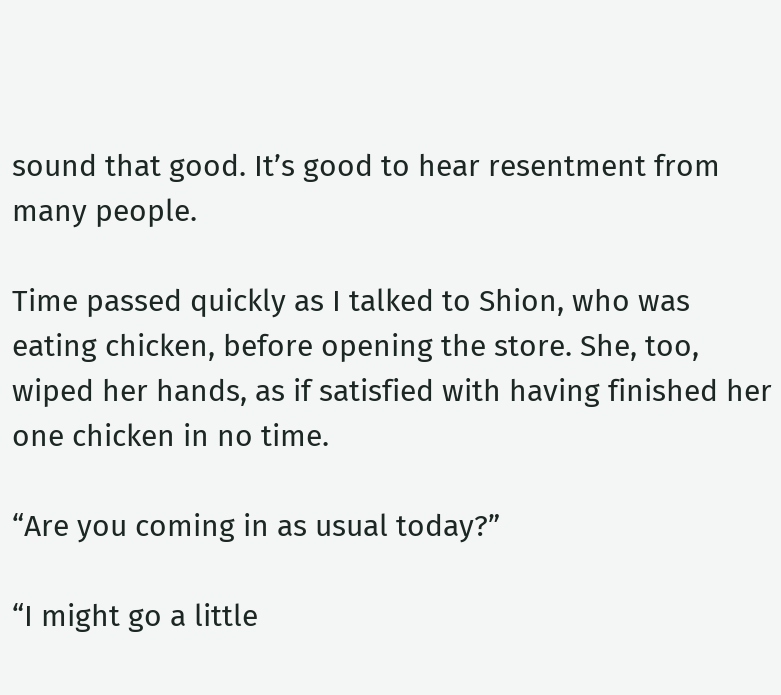sound that good. It’s good to hear resentment from many people.

Time passed quickly as I talked to Shion, who was eating chicken, before opening the store. She, too, wiped her hands, as if satisfied with having finished her one chicken in no time.

“Are you coming in as usual today?”

“I might go a little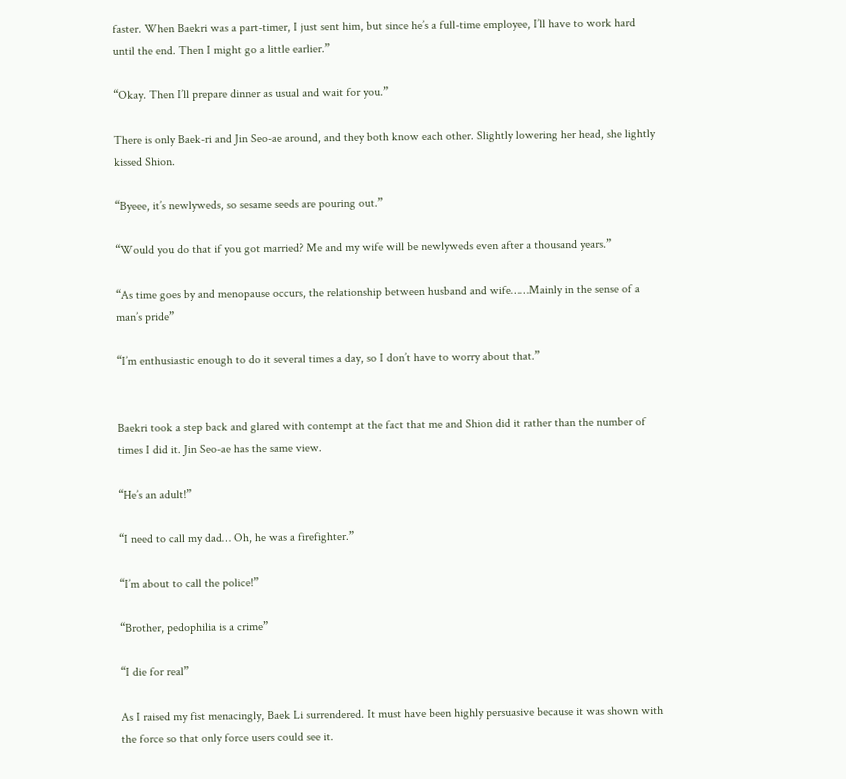faster. When Baekri was a part-timer, I just sent him, but since he’s a full-time employee, I’ll have to work hard until the end. Then I might go a little earlier.”

“Okay. Then I’ll prepare dinner as usual and wait for you.”

There is only Baek-ri and Jin Seo-ae around, and they both know each other. Slightly lowering her head, she lightly kissed Shion.

“Byeee, it’s newlyweds, so sesame seeds are pouring out.”

“Would you do that if you got married? Me and my wife will be newlyweds even after a thousand years.”

“As time goes by and menopause occurs, the relationship between husband and wife……Mainly in the sense of a man’s pride”

“I’m enthusiastic enough to do it several times a day, so I don’t have to worry about that.”


Baekri took a step back and glared with contempt at the fact that me and Shion did it rather than the number of times I did it. Jin Seo-ae has the same view.

“He’s an adult!”

“I need to call my dad… Oh, he was a firefighter.”

“I’m about to call the police!”

“Brother, pedophilia is a crime”

“I die for real”

As I raised my fist menacingly, Baek Li surrendered. It must have been highly persuasive because it was shown with the force so that only force users could see it.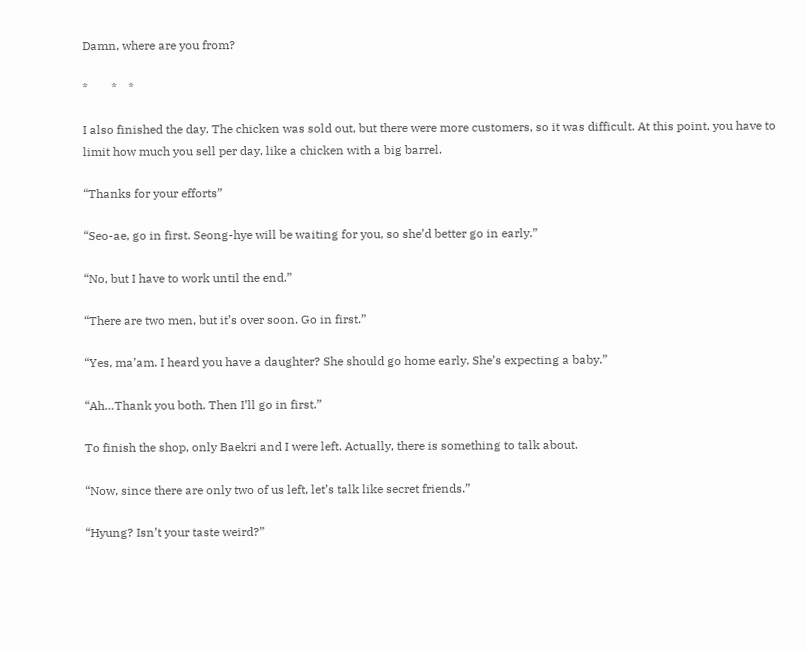Damn, where are you from?

*        *    *

I also finished the day. The chicken was sold out, but there were more customers, so it was difficult. At this point, you have to limit how much you sell per day, like a chicken with a big barrel.

“Thanks for your efforts”

“Seo-ae, go in first. Seong-hye will be waiting for you, so she’d better go in early.”

“No, but I have to work until the end.”

“There are two men, but it’s over soon. Go in first.”

“Yes, ma’am. I heard you have a daughter? She should go home early. She’s expecting a baby.”

“Ah…Thank you both. Then I’ll go in first.”

To finish the shop, only Baekri and I were left. Actually, there is something to talk about.

“Now, since there are only two of us left, let’s talk like secret friends.”

“Hyung? Isn’t your taste weird?”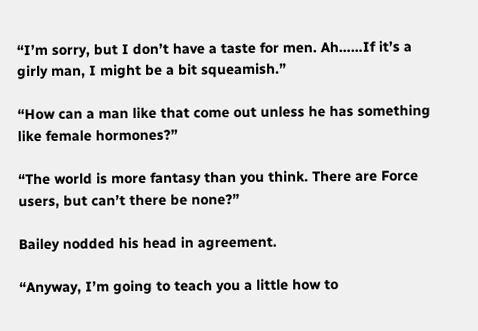“I’m sorry, but I don’t have a taste for men. Ah……If it’s a girly man, I might be a bit squeamish.”

“How can a man like that come out unless he has something like female hormones?”

“The world is more fantasy than you think. There are Force users, but can’t there be none?”

Bailey nodded his head in agreement.

“Anyway, I’m going to teach you a little how to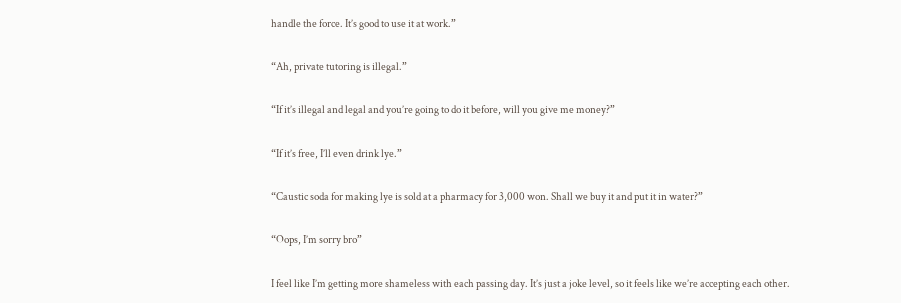handle the force. It’s good to use it at work.”

“Ah, private tutoring is illegal.”

“If it’s illegal and legal and you’re going to do it before, will you give me money?”

“If it’s free, I’ll even drink lye.”

“Caustic soda for making lye is sold at a pharmacy for 3,000 won. Shall we buy it and put it in water?”

“Oops, I’m sorry bro”

I feel like I’m getting more shameless with each passing day. It’s just a joke level, so it feels like we’re accepting each other.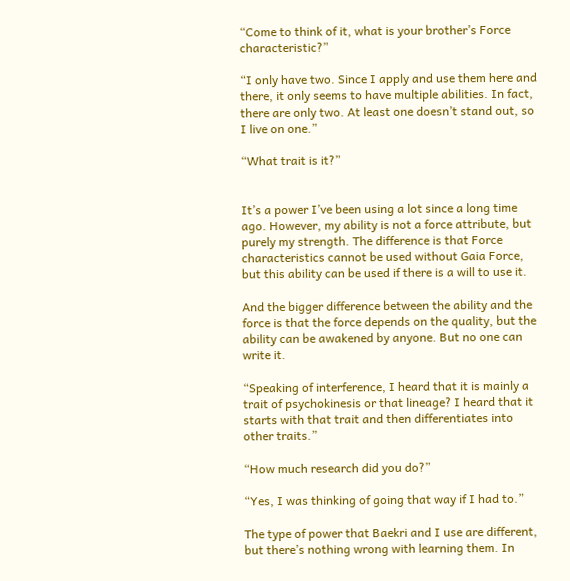“Come to think of it, what is your brother’s Force characteristic?”

“I only have two. Since I apply and use them here and there, it only seems to have multiple abilities. In fact, there are only two. At least one doesn’t stand out, so I live on one.”

“What trait is it?”


It’s a power I’ve been using a lot since a long time ago. However, my ability is not a force attribute, but purely my strength. The difference is that Force characteristics cannot be used without Gaia Force, but this ability can be used if there is a will to use it.

And the bigger difference between the ability and the force is that the force depends on the quality, but the ability can be awakened by anyone. But no one can write it.

“Speaking of interference, I heard that it is mainly a trait of psychokinesis or that lineage? I heard that it starts with that trait and then differentiates into other traits.”

“How much research did you do?”

“Yes, I was thinking of going that way if I had to.”

The type of power that Baekri and I use are different, but there’s nothing wrong with learning them. In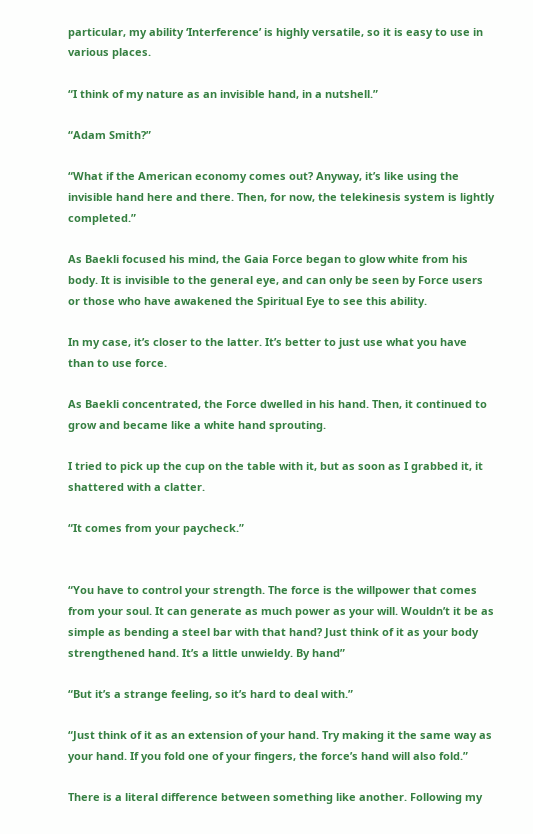particular, my ability ‘Interference’ is highly versatile, so it is easy to use in various places.

“I think of my nature as an invisible hand, in a nutshell.”

“Adam Smith?”

“What if the American economy comes out? Anyway, it’s like using the invisible hand here and there. Then, for now, the telekinesis system is lightly completed.”

As Baekli focused his mind, the Gaia Force began to glow white from his body. It is invisible to the general eye, and can only be seen by Force users or those who have awakened the Spiritual Eye to see this ability.

In my case, it’s closer to the latter. It’s better to just use what you have than to use force.

As Baekli concentrated, the Force dwelled in his hand. Then, it continued to grow and became like a white hand sprouting.

I tried to pick up the cup on the table with it, but as soon as I grabbed it, it shattered with a clatter.

“It comes from your paycheck.”


“You have to control your strength. The force is the willpower that comes from your soul. It can generate as much power as your will. Wouldn’t it be as simple as bending a steel bar with that hand? Just think of it as your body strengthened hand. It’s a little unwieldy. By hand”

“But it’s a strange feeling, so it’s hard to deal with.”

“Just think of it as an extension of your hand. Try making it the same way as your hand. If you fold one of your fingers, the force’s hand will also fold.”

There is a literal difference between something like another. Following my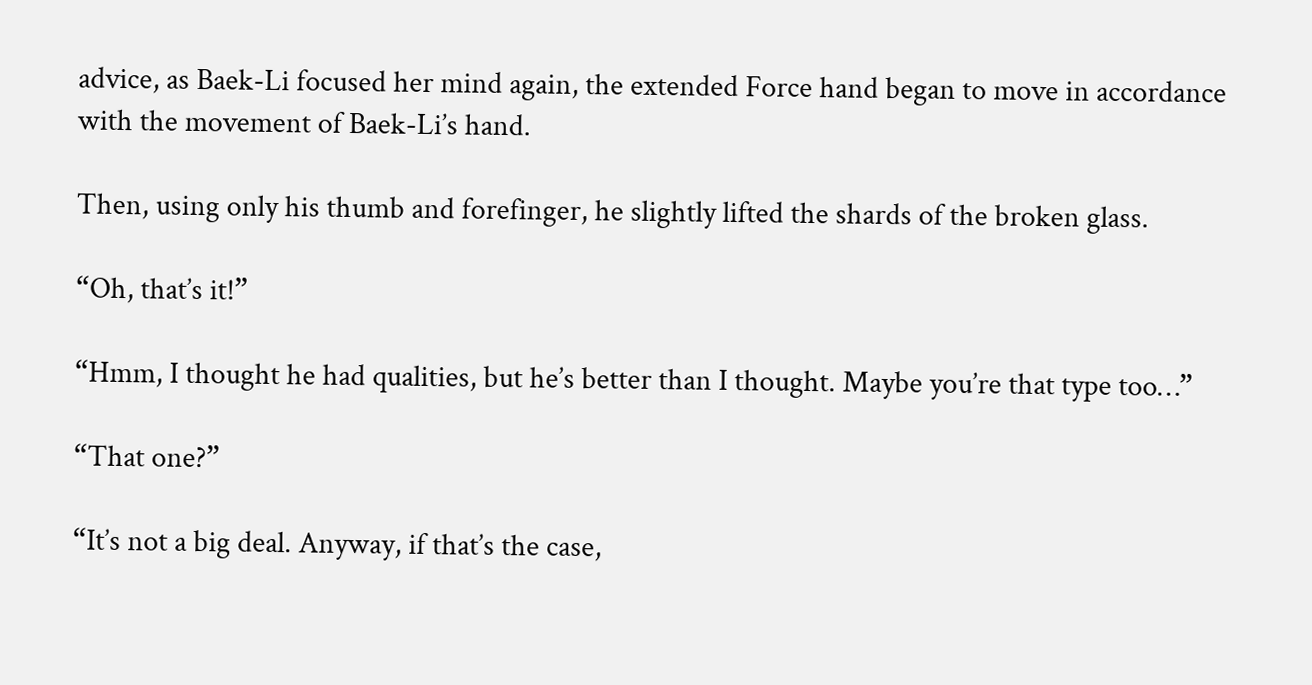advice, as Baek-Li focused her mind again, the extended Force hand began to move in accordance with the movement of Baek-Li’s hand.

Then, using only his thumb and forefinger, he slightly lifted the shards of the broken glass.

“Oh, that’s it!”

“Hmm, I thought he had qualities, but he’s better than I thought. Maybe you’re that type too…”

“That one?”

“It’s not a big deal. Anyway, if that’s the case,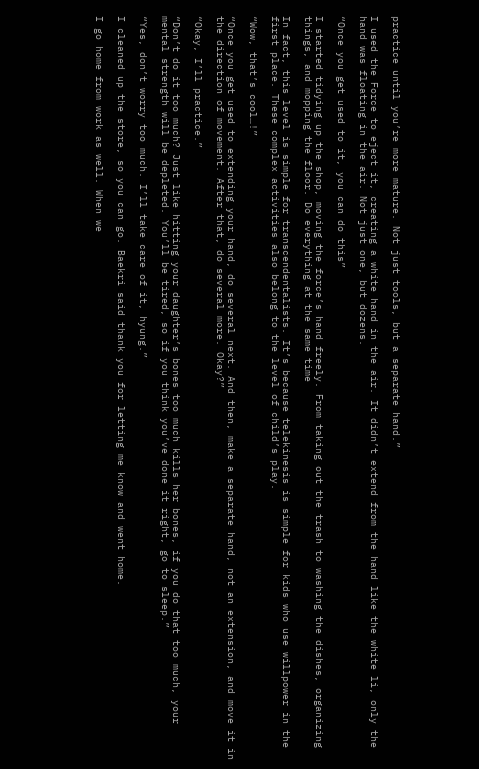practice until you’re more mature. Not just tools, but a separate hand.”

I used the Force to eject it, creating a white hand in the air. It didn’t extend from the hand like the white li, only the hand was floating in the air. Not just one, but dozens.

“Once you get used to it, you can do this”

I started tidying up the shop, moving the force’s hand freely. From taking out the trash to washing the dishes, organizing things, and mopping the floor. Do everything at the same time

In fact, this level is simple for transcendentalists. It’s because telekinesis is simple for kids who use willpower in the first place. These complex activities also belong to the level of child’s play.

“Wow, that’s cool…!”

“Once you get used to extending your hand, do several next. And then, make a separate hand, not an extension, and move it in the direction of movement. After that, do several more. Okay?”

“Okay, I’ll practice.”

“Don’t do it too much? Just like hitting your daughter’s bones too much kills her bones, if you do that too much, your mental strength will be depleted. You’ll be tired, so if you think you’ve done it right, go to sleep.”

“Yes, don’t worry too much. I’ll take care of it, hyung.”

I cleaned up the store, so you can go. Baekri said thank you for letting me know and went home.

I go home from work as well. When we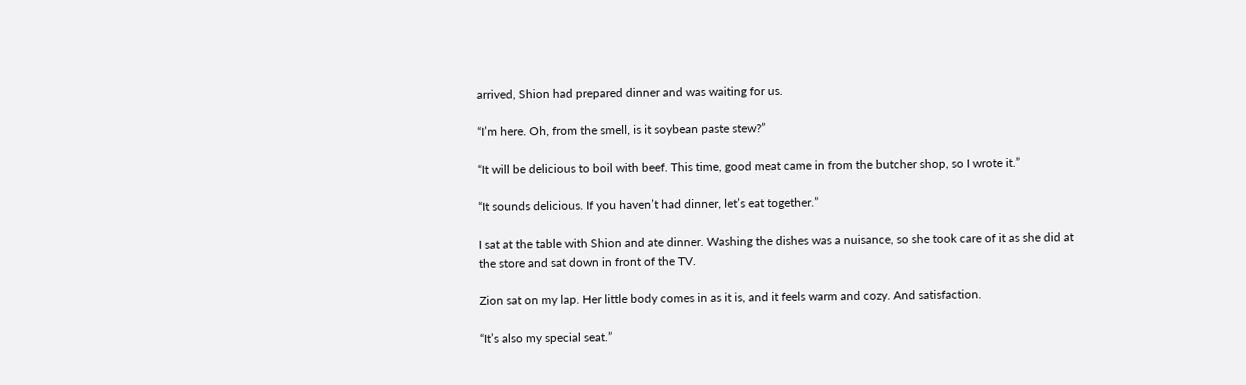arrived, Shion had prepared dinner and was waiting for us.

“I’m here. Oh, from the smell, is it soybean paste stew?”

“It will be delicious to boil with beef. This time, good meat came in from the butcher shop, so I wrote it.”

“It sounds delicious. If you haven’t had dinner, let’s eat together.”

I sat at the table with Shion and ate dinner. Washing the dishes was a nuisance, so she took care of it as she did at the store and sat down in front of the TV.

Zion sat on my lap. Her little body comes in as it is, and it feels warm and cozy. And satisfaction.

“It’s also my special seat.”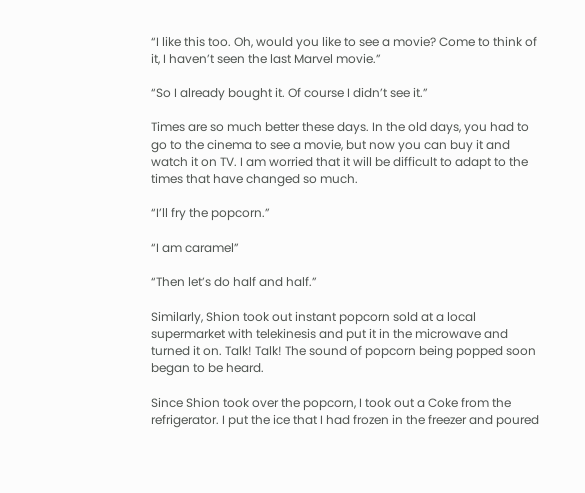“I like this too. Oh, would you like to see a movie? Come to think of it, I haven’t seen the last Marvel movie.”

“So I already bought it. Of course I didn’t see it.”

Times are so much better these days. In the old days, you had to go to the cinema to see a movie, but now you can buy it and watch it on TV. I am worried that it will be difficult to adapt to the times that have changed so much.

“I’ll fry the popcorn.”

“I am caramel”

“Then let’s do half and half.”

Similarly, Shion took out instant popcorn sold at a local supermarket with telekinesis and put it in the microwave and turned it on. Talk! Talk! The sound of popcorn being popped soon began to be heard.

Since Shion took over the popcorn, I took out a Coke from the refrigerator. I put the ice that I had frozen in the freezer and poured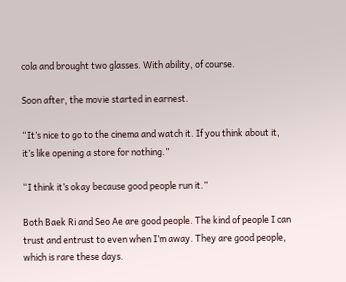cola and brought two glasses. With ability, of course.

Soon after, the movie started in earnest.

“It’s nice to go to the cinema and watch it. If you think about it, it’s like opening a store for nothing.”

“I think it’s okay because good people run it.”

Both Baek Ri and Seo Ae are good people. The kind of people I can trust and entrust to even when I’m away. They are good people, which is rare these days.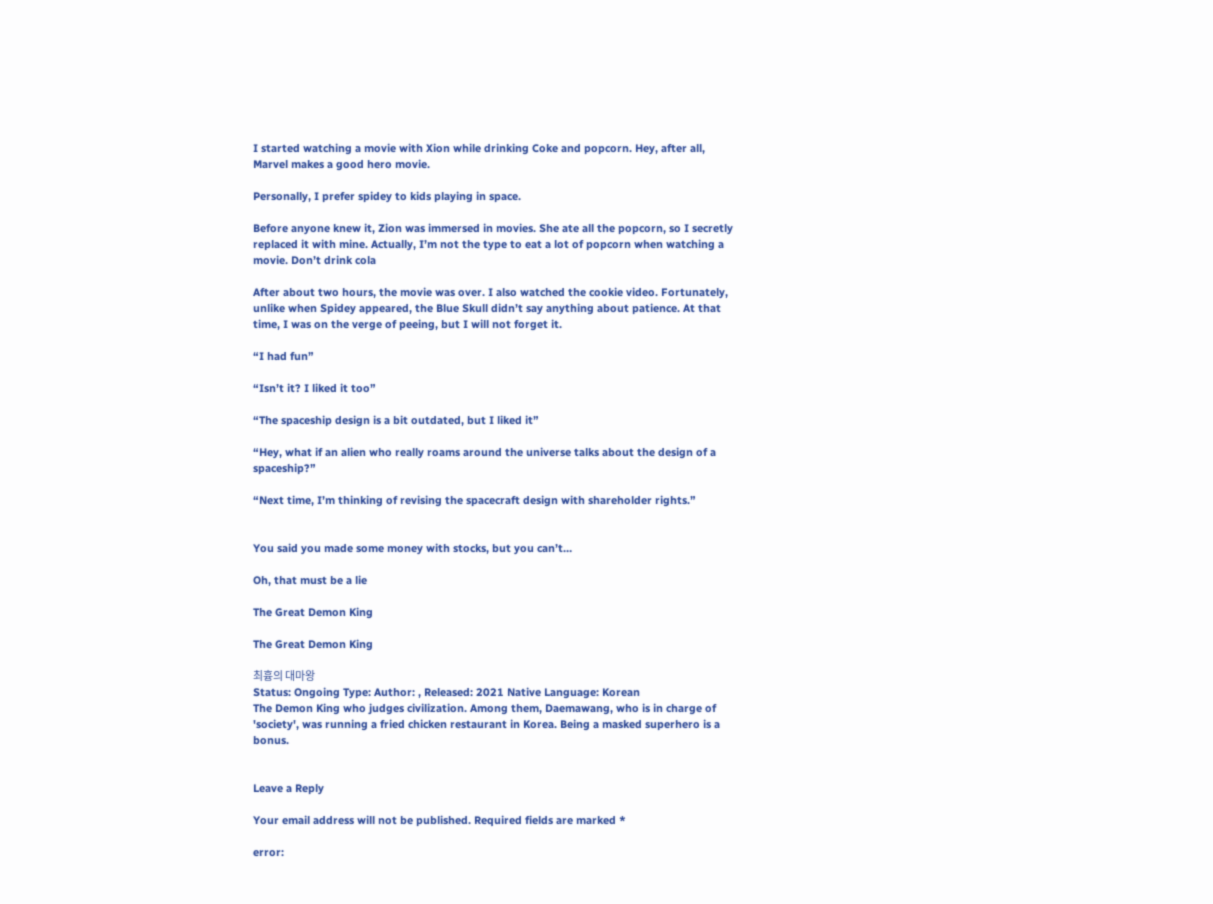I started watching a movie with Xion while drinking Coke and popcorn. Hey, after all, Marvel makes a good hero movie.

Personally, I prefer spidey to kids playing in space.

Before anyone knew it, Zion was immersed in movies. She ate all the popcorn, so I secretly replaced it with mine. Actually, I’m not the type to eat a lot of popcorn when watching a movie. Don’t drink cola

After about two hours, the movie was over. I also watched the cookie video. Fortunately, unlike when Spidey appeared, the Blue Skull didn’t say anything about patience. At that time, I was on the verge of peeing, but I will not forget it.

“I had fun”

“Isn’t it? I liked it too”

“The spaceship design is a bit outdated, but I liked it”

“Hey, what if an alien who really roams around the universe talks about the design of a spaceship?”

“Next time, I’m thinking of revising the spacecraft design with shareholder rights.”


You said you made some money with stocks, but you can’t…

Oh, that must be a lie

The Great Demon King

The Great Demon King

최흉의 대마왕
Status: Ongoing Type: Author: , Released: 2021 Native Language: Korean
The Demon King who judges civilization. Among them, Daemawang, who is in charge of 'society', was running a fried chicken restaurant in Korea. Being a masked superhero is a bonus.


Leave a Reply

Your email address will not be published. Required fields are marked *

error: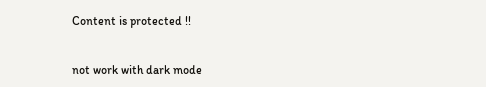Content is protected !!


not work with dark mode